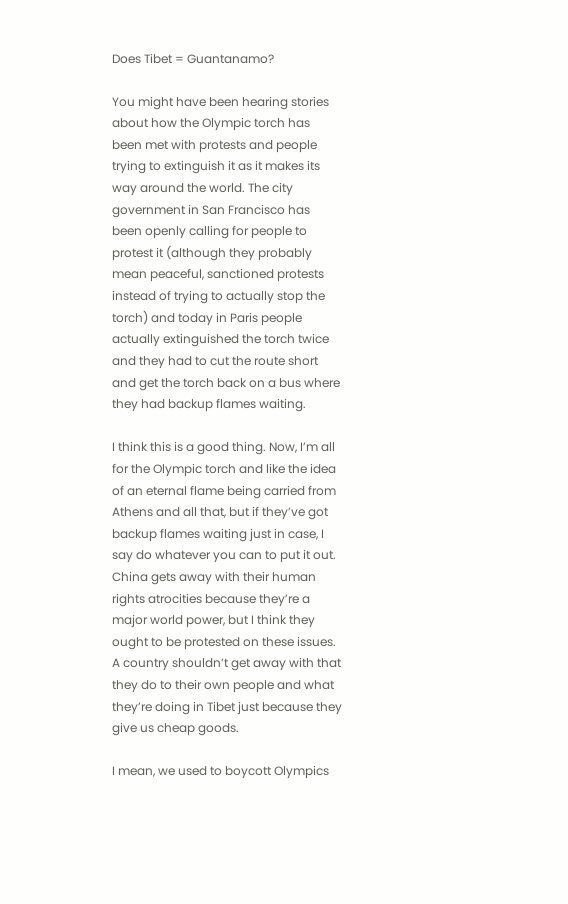Does Tibet = Guantanamo?

You might have been hearing stories about how the Olympic torch has been met with protests and people trying to extinguish it as it makes its way around the world. The city government in San Francisco has been openly calling for people to protest it (although they probably mean peaceful, sanctioned protests instead of trying to actually stop the torch) and today in Paris people actually extinguished the torch twice and they had to cut the route short and get the torch back on a bus where they had backup flames waiting.

I think this is a good thing. Now, I’m all for the Olympic torch and like the idea of an eternal flame being carried from Athens and all that, but if they’ve got backup flames waiting just in case, I say do whatever you can to put it out. China gets away with their human rights atrocities because they’re a major world power, but I think they ought to be protested on these issues. A country shouldn’t get away with that they do to their own people and what they’re doing in Tibet just because they give us cheap goods.

I mean, we used to boycott Olympics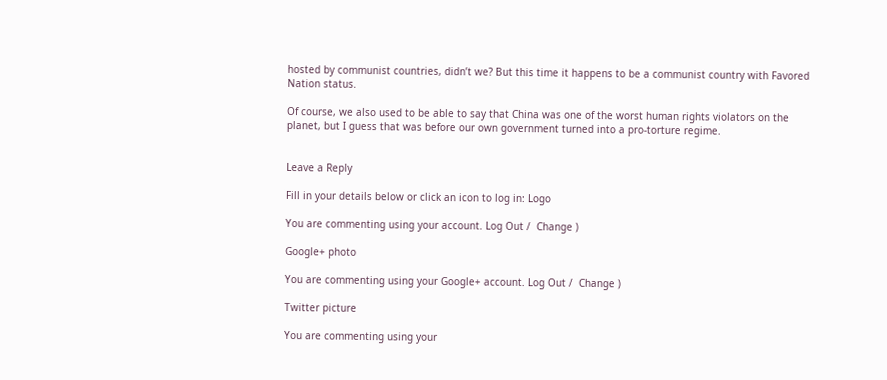hosted by communist countries, didn’t we? But this time it happens to be a communist country with Favored Nation status.

Of course, we also used to be able to say that China was one of the worst human rights violators on the planet, but I guess that was before our own government turned into a pro-torture regime.


Leave a Reply

Fill in your details below or click an icon to log in: Logo

You are commenting using your account. Log Out /  Change )

Google+ photo

You are commenting using your Google+ account. Log Out /  Change )

Twitter picture

You are commenting using your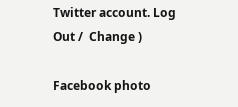Twitter account. Log Out /  Change )

Facebook photo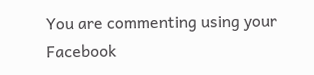You are commenting using your Facebook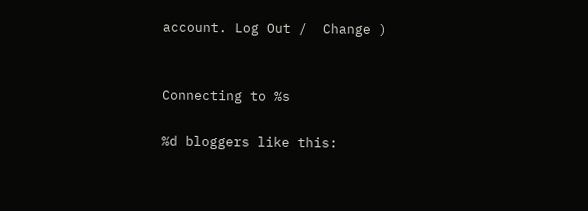account. Log Out /  Change )


Connecting to %s

%d bloggers like this: